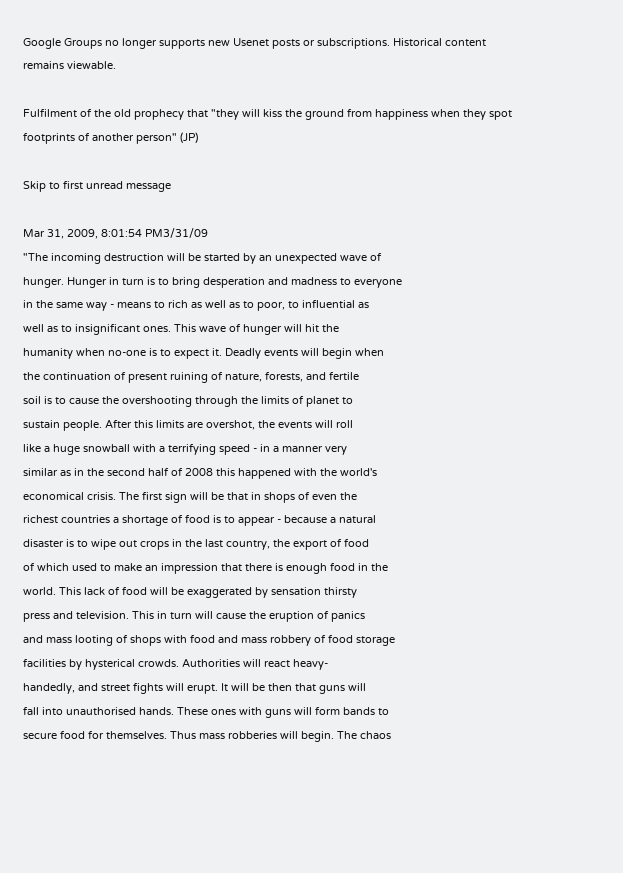Google Groups no longer supports new Usenet posts or subscriptions. Historical content remains viewable.

Fulfilment of the old prophecy that "they will kiss the ground from happiness when they spot footprints of another person" (JP)

Skip to first unread message

Mar 31, 2009, 8:01:54 PM3/31/09
"The incoming destruction will be started by an unexpected wave of
hunger. Hunger in turn is to bring desperation and madness to everyone
in the same way - means to rich as well as to poor, to influential as
well as to insignificant ones. This wave of hunger will hit the
humanity when no-one is to expect it. Deadly events will begin when
the continuation of present ruining of nature, forests, and fertile
soil is to cause the overshooting through the limits of planet to
sustain people. After this limits are overshot, the events will roll
like a huge snowball with a terrifying speed - in a manner very
similar as in the second half of 2008 this happened with the world's
economical crisis. The first sign will be that in shops of even the
richest countries a shortage of food is to appear - because a natural
disaster is to wipe out crops in the last country, the export of food
of which used to make an impression that there is enough food in the
world. This lack of food will be exaggerated by sensation thirsty
press and television. This in turn will cause the eruption of panics
and mass looting of shops with food and mass robbery of food storage
facilities by hysterical crowds. Authorities will react heavy-
handedly, and street fights will erupt. It will be then that guns will
fall into unauthorised hands. These ones with guns will form bands to
secure food for themselves. Thus mass robberies will begin. The chaos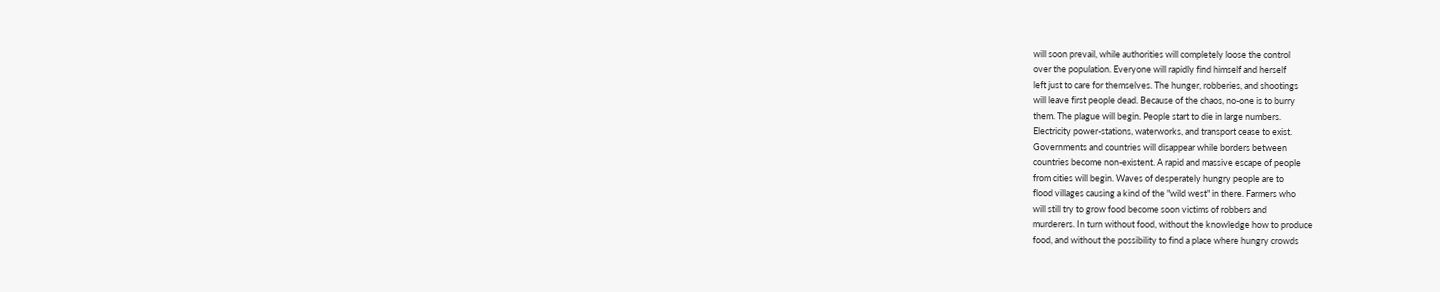will soon prevail, while authorities will completely loose the control
over the population. Everyone will rapidly find himself and herself
left just to care for themselves. The hunger, robberies, and shootings
will leave first people dead. Because of the chaos, no-one is to burry
them. The plague will begin. People start to die in large numbers.
Electricity power-stations, waterworks, and transport cease to exist.
Governments and countries will disappear while borders between
countries become non-existent. A rapid and massive escape of people
from cities will begin. Waves of desperately hungry people are to
flood villages causing a kind of the "wild west" in there. Farmers who
will still try to grow food become soon victims of robbers and
murderers. In turn without food, without the knowledge how to produce
food, and without the possibility to find a place where hungry crowds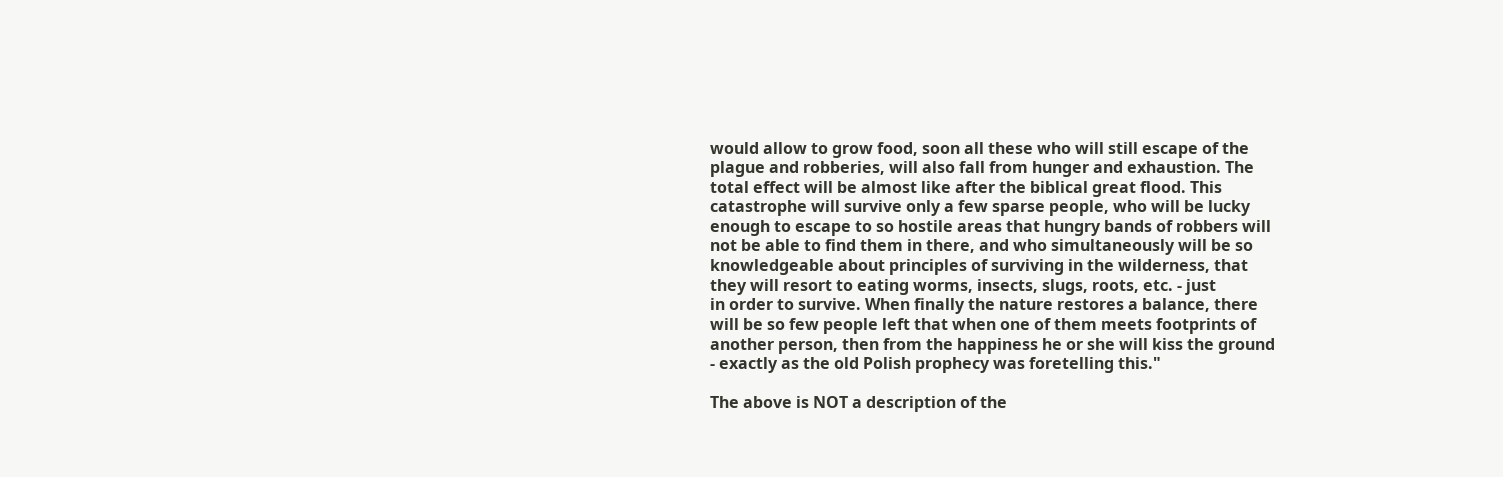would allow to grow food, soon all these who will still escape of the
plague and robberies, will also fall from hunger and exhaustion. The
total effect will be almost like after the biblical great flood. This
catastrophe will survive only a few sparse people, who will be lucky
enough to escape to so hostile areas that hungry bands of robbers will
not be able to find them in there, and who simultaneously will be so
knowledgeable about principles of surviving in the wilderness, that
they will resort to eating worms, insects, slugs, roots, etc. - just
in order to survive. When finally the nature restores a balance, there
will be so few people left that when one of them meets footprints of
another person, then from the happiness he or she will kiss the ground
- exactly as the old Polish prophecy was foretelling this."

The above is NOT a description of the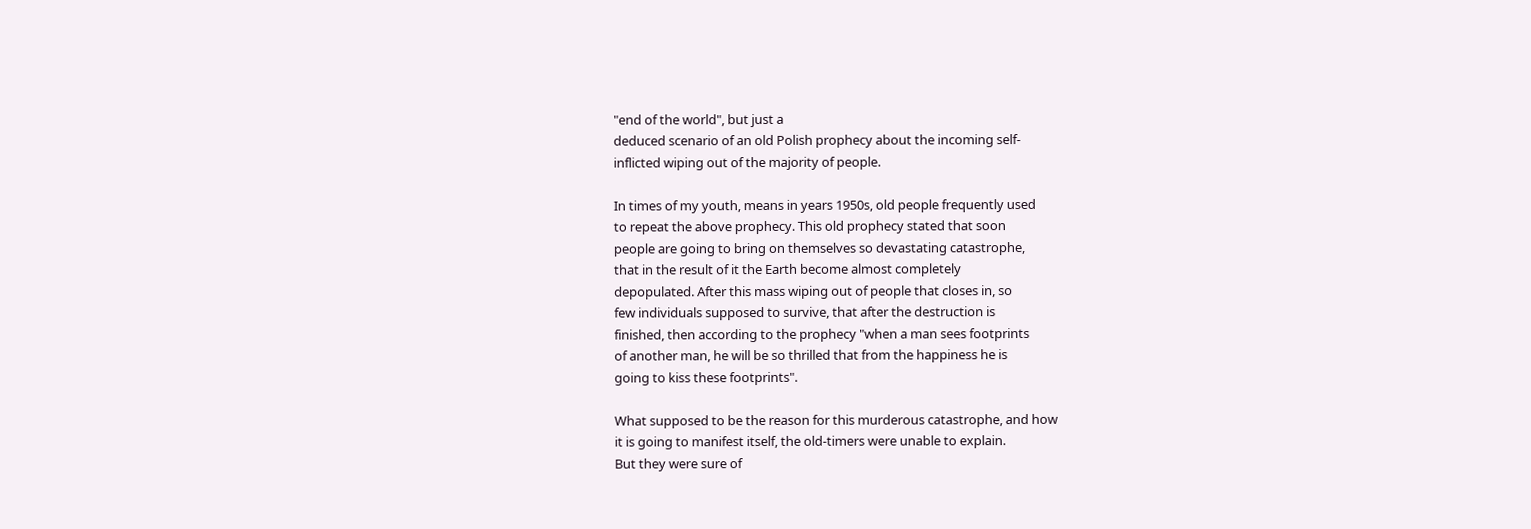"end of the world", but just a
deduced scenario of an old Polish prophecy about the incoming self-
inflicted wiping out of the majority of people.

In times of my youth, means in years 1950s, old people frequently used
to repeat the above prophecy. This old prophecy stated that soon
people are going to bring on themselves so devastating catastrophe,
that in the result of it the Earth become almost completely
depopulated. After this mass wiping out of people that closes in, so
few individuals supposed to survive, that after the destruction is
finished, then according to the prophecy "when a man sees footprints
of another man, he will be so thrilled that from the happiness he is
going to kiss these footprints".

What supposed to be the reason for this murderous catastrophe, and how
it is going to manifest itself, the old-timers were unable to explain.
But they were sure of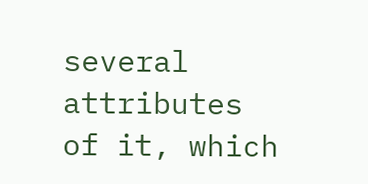several attributes of it, which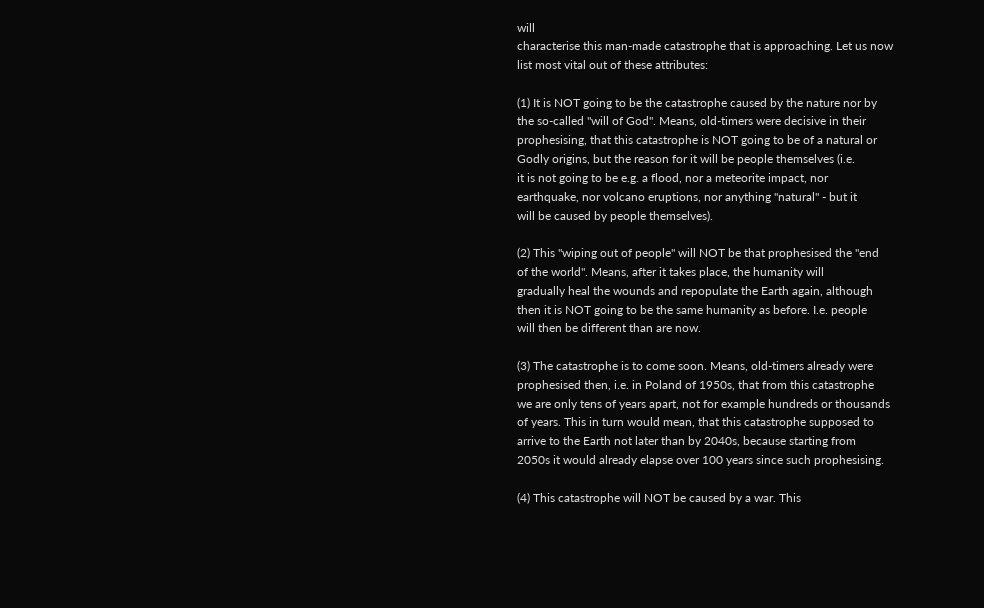will
characterise this man-made catastrophe that is approaching. Let us now
list most vital out of these attributes:

(1) It is NOT going to be the catastrophe caused by the nature nor by
the so-called "will of God". Means, old-timers were decisive in their
prophesising, that this catastrophe is NOT going to be of a natural or
Godly origins, but the reason for it will be people themselves (i.e.
it is not going to be e.g. a flood, nor a meteorite impact, nor
earthquake, nor volcano eruptions, nor anything "natural" - but it
will be caused by people themselves).

(2) This "wiping out of people" will NOT be that prophesised the "end
of the world". Means, after it takes place, the humanity will
gradually heal the wounds and repopulate the Earth again, although
then it is NOT going to be the same humanity as before. I.e. people
will then be different than are now.

(3) The catastrophe is to come soon. Means, old-timers already were
prophesised then, i.e. in Poland of 1950s, that from this catastrophe
we are only tens of years apart, not for example hundreds or thousands
of years. This in turn would mean, that this catastrophe supposed to
arrive to the Earth not later than by 2040s, because starting from
2050s it would already elapse over 100 years since such prophesising.

(4) This catastrophe will NOT be caused by a war. This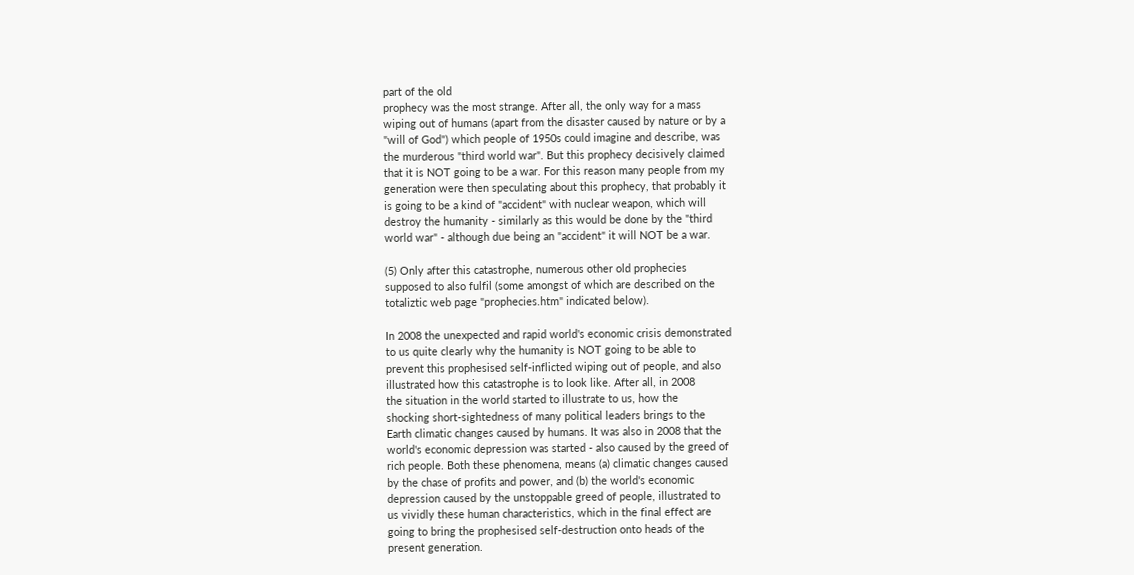part of the old
prophecy was the most strange. After all, the only way for a mass
wiping out of humans (apart from the disaster caused by nature or by a
"will of God") which people of 1950s could imagine and describe, was
the murderous "third world war". But this prophecy decisively claimed
that it is NOT going to be a war. For this reason many people from my
generation were then speculating about this prophecy, that probably it
is going to be a kind of "accident" with nuclear weapon, which will
destroy the humanity - similarly as this would be done by the "third
world war" - although due being an "accident" it will NOT be a war.

(5) Only after this catastrophe, numerous other old prophecies
supposed to also fulfil (some amongst of which are described on the
totaliztic web page "prophecies.htm" indicated below).

In 2008 the unexpected and rapid world's economic crisis demonstrated
to us quite clearly why the humanity is NOT going to be able to
prevent this prophesised self-inflicted wiping out of people, and also
illustrated how this catastrophe is to look like. After all, in 2008
the situation in the world started to illustrate to us, how the
shocking short-sightedness of many political leaders brings to the
Earth climatic changes caused by humans. It was also in 2008 that the
world's economic depression was started - also caused by the greed of
rich people. Both these phenomena, means (a) climatic changes caused
by the chase of profits and power, and (b) the world's economic
depression caused by the unstoppable greed of people, illustrated to
us vividly these human characteristics, which in the final effect are
going to bring the prophesised self-destruction onto heads of the
present generation.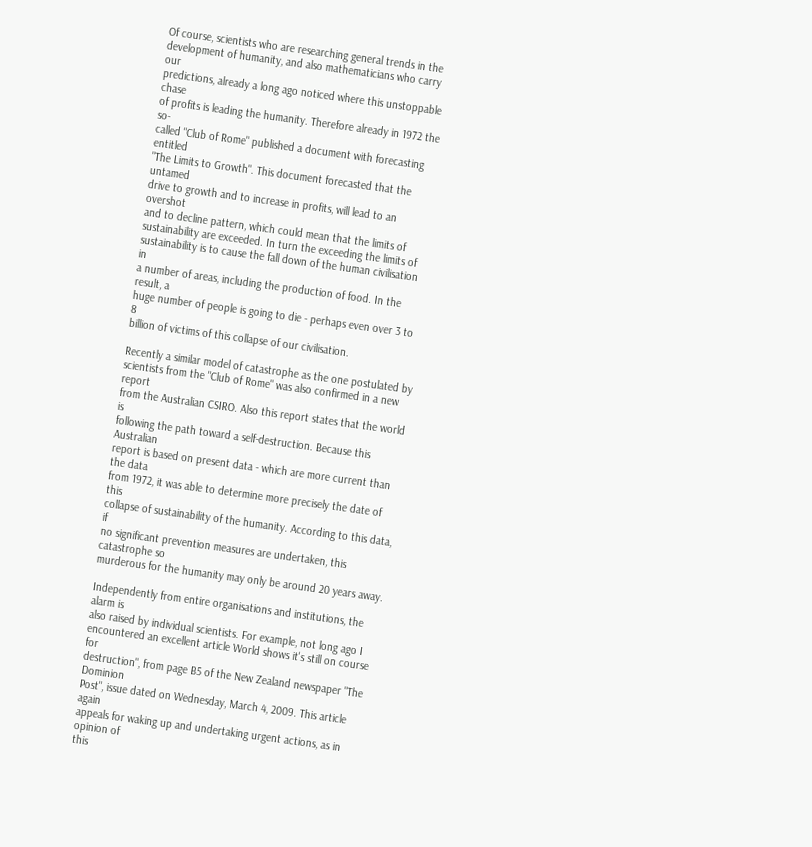Of course, scientists who are researching general trends in the
development of humanity, and also mathematicians who carry our
predictions, already a long ago noticed where this unstoppable chase
of profits is leading the humanity. Therefore already in 1972 the so-
called "Club of Rome" published a document with forecasting entitled
"The Limits to Growth". This document forecasted that the untamed
drive to growth and to increase in profits, will lead to an overshot
and to decline pattern, which could mean that the limits of
sustainability are exceeded. In turn the exceeding the limits of
sustainability is to cause the fall down of the human civilisation in
a number of areas, including the production of food. In the result, a
huge number of people is going to die - perhaps even over 3 to 8
billion of victims of this collapse of our civilisation.

Recently a similar model of catastrophe as the one postulated by
scientists from the "Club of Rome" was also confirmed in a new report
from the Australian CSIRO. Also this report states that the world is
following the path toward a self-destruction. Because this Australian
report is based on present data - which are more current than the data
from 1972, it was able to determine more precisely the date of this
collapse of sustainability of the humanity. According to this data, if
no significant prevention measures are undertaken, this catastrophe so
murderous for the humanity may only be around 20 years away.

Independently from entire organisations and institutions, the alarm is
also raised by individual scientists. For example, not long ago I
encountered an excellent article World shows it's still on course for
destruction", from page B5 of the New Zealand newspaper "The Dominion
Post", issue dated on Wednesday, March 4, 2009. This article again
appeals for waking up and undertaking urgent actions, as in opinion of
this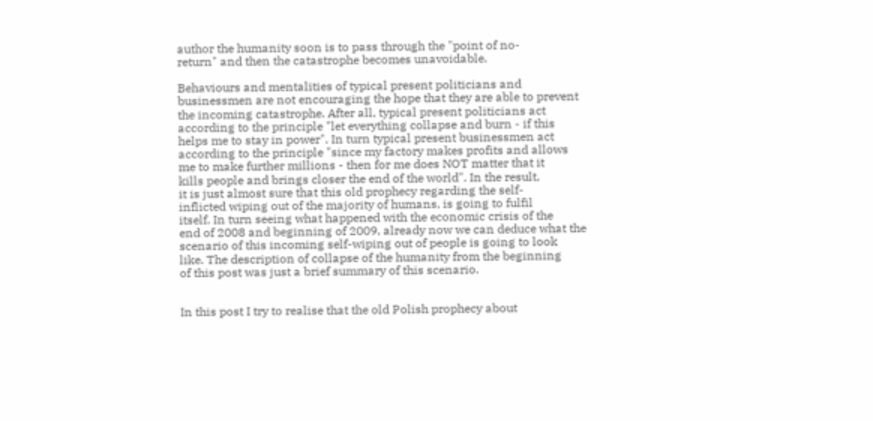author the humanity soon is to pass through the "point of no-
return" and then the catastrophe becomes unavoidable.

Behaviours and mentalities of typical present politicians and
businessmen are not encouraging the hope that they are able to prevent
the incoming catastrophe. After all, typical present politicians act
according to the principle "let everything collapse and burn - if this
helps me to stay in power". In turn typical present businessmen act
according to the principle "since my factory makes profits and allows
me to make further millions - then for me does NOT matter that it
kills people and brings closer the end of the world". In the result,
it is just almost sure that this old prophecy regarding the self-
inflicted wiping out of the majority of humans, is going to fulfil
itself. In turn seeing what happened with the economic crisis of the
end of 2008 and beginning of 2009, already now we can deduce what the
scenario of this incoming self-wiping out of people is going to look
like. The description of collapse of the humanity from the beginning
of this post was just a brief summary of this scenario.


In this post I try to realise that the old Polish prophecy about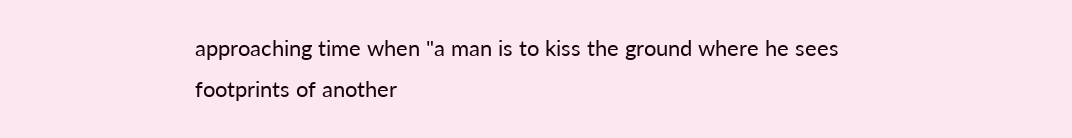approaching time when "a man is to kiss the ground where he sees
footprints of another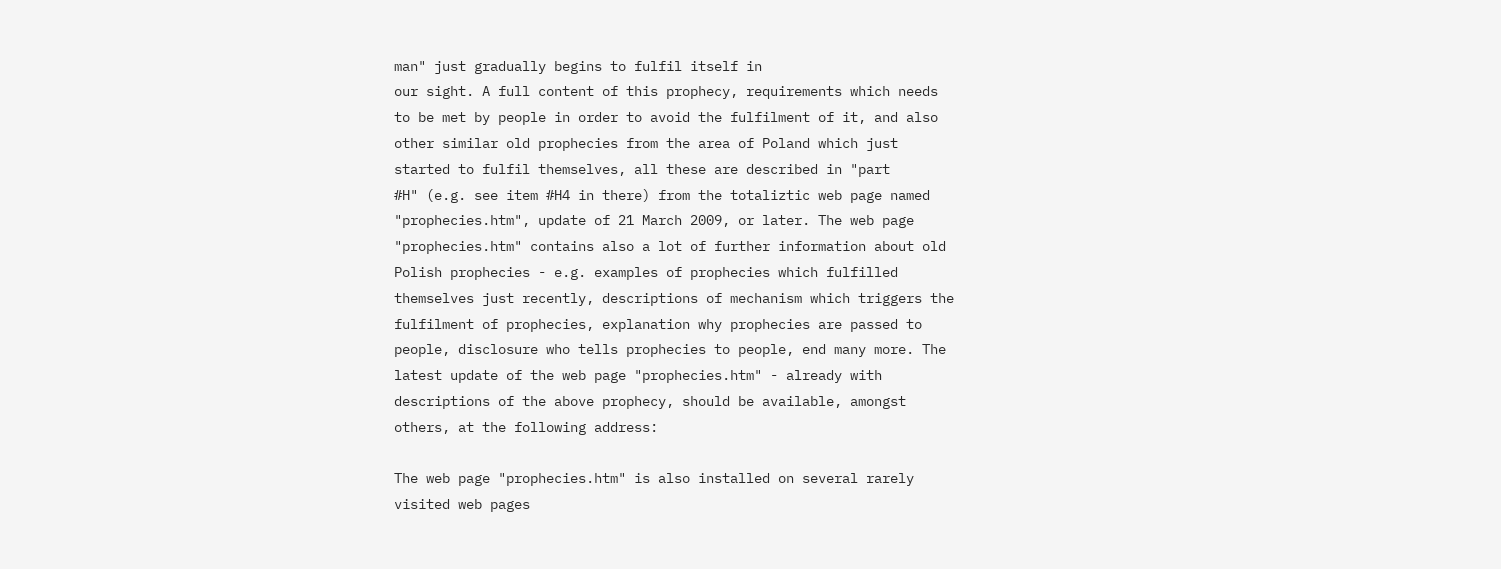man" just gradually begins to fulfil itself in
our sight. A full content of this prophecy, requirements which needs
to be met by people in order to avoid the fulfilment of it, and also
other similar old prophecies from the area of Poland which just
started to fulfil themselves, all these are described in "part
#H" (e.g. see item #H4 in there) from the totaliztic web page named
"prophecies.htm", update of 21 March 2009, or later. The web page
"prophecies.htm" contains also a lot of further information about old
Polish prophecies - e.g. examples of prophecies which fulfilled
themselves just recently, descriptions of mechanism which triggers the
fulfilment of prophecies, explanation why prophecies are passed to
people, disclosure who tells prophecies to people, end many more. The
latest update of the web page "prophecies.htm" - already with
descriptions of the above prophecy, should be available, amongst
others, at the following address:

The web page "prophecies.htm" is also installed on several rarely
visited web pages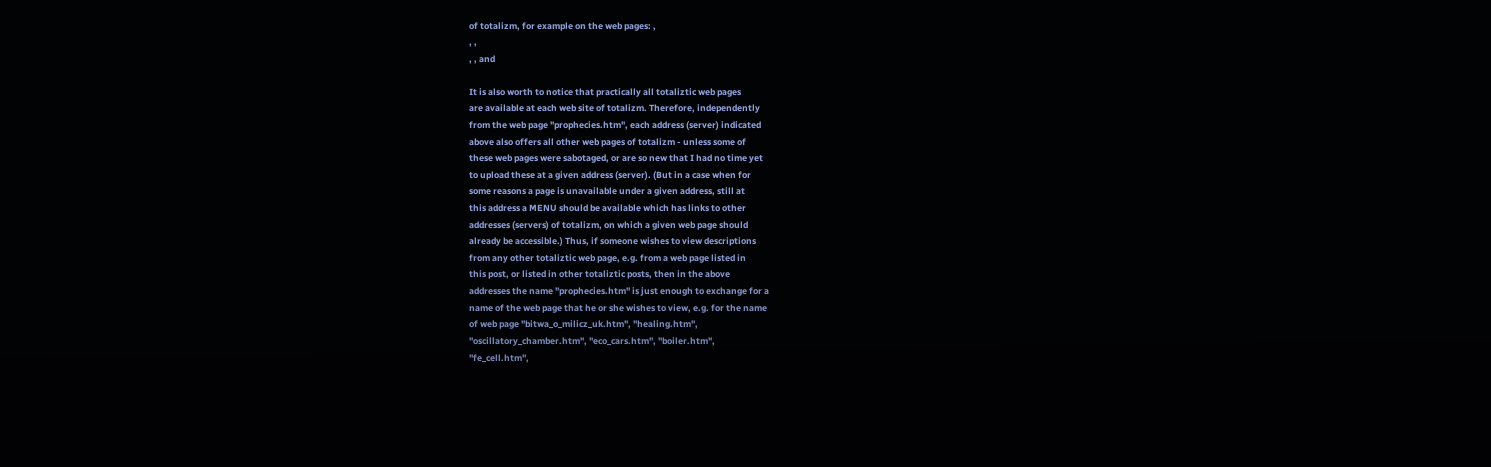of totalizm, for example on the web pages: ,
, ,
, , and

It is also worth to notice that practically all totaliztic web pages
are available at each web site of totalizm. Therefore, independently
from the web page "prophecies.htm", each address (server) indicated
above also offers all other web pages of totalizm - unless some of
these web pages were sabotaged, or are so new that I had no time yet
to upload these at a given address (server). (But in a case when for
some reasons a page is unavailable under a given address, still at
this address a MENU should be available which has links to other
addresses (servers) of totalizm, on which a given web page should
already be accessible.) Thus, if someone wishes to view descriptions
from any other totaliztic web page, e.g. from a web page listed in
this post, or listed in other totaliztic posts, then in the above
addresses the name "prophecies.htm" is just enough to exchange for a
name of the web page that he or she wishes to view, e.g. for the name
of web page "bitwa_o_milicz_uk.htm", "healing.htm",
"oscillatory_chamber.htm", "eco_cars.htm", "boiler.htm",
"fe_cell.htm",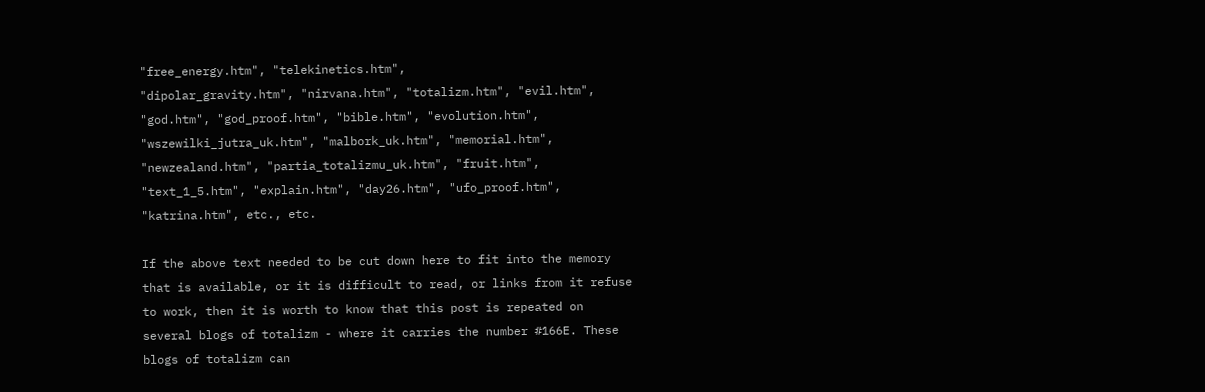"free_energy.htm", "telekinetics.htm",
"dipolar_gravity.htm", "nirvana.htm", "totalizm.htm", "evil.htm",
"god.htm", "god_proof.htm", "bible.htm", "evolution.htm",
"wszewilki_jutra_uk.htm", "malbork_uk.htm", "memorial.htm",
"newzealand.htm", "partia_totalizmu_uk.htm", "fruit.htm",
"text_1_5.htm", "explain.htm", "day26.htm", "ufo_proof.htm",
"katrina.htm", etc., etc.

If the above text needed to be cut down here to fit into the memory
that is available, or it is difficult to read, or links from it refuse
to work, then it is worth to know that this post is repeated on
several blogs of totalizm - where it carries the number #166E. These
blogs of totalizm can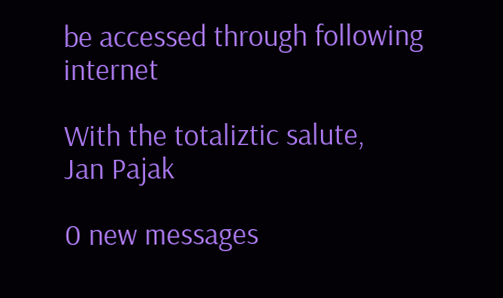be accessed through following internet

With the totaliztic salute,
Jan Pajak

0 new messages